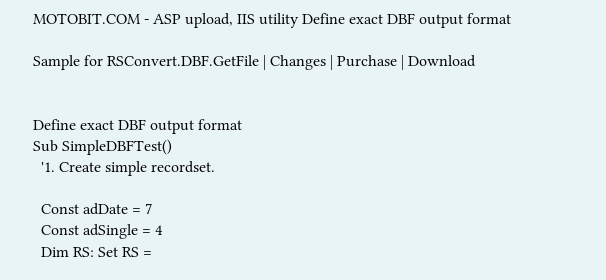MOTOBIT.COM - ASP upload, IIS utility Define exact DBF output format

Sample for RSConvert.DBF.GetFile | Changes | Purchase | Download


Define exact DBF output format
Sub SimpleDBFTest()
  '1. Create simple recordset.

  Const adDate = 7
  Const adSingle = 4
  Dim RS: Set RS =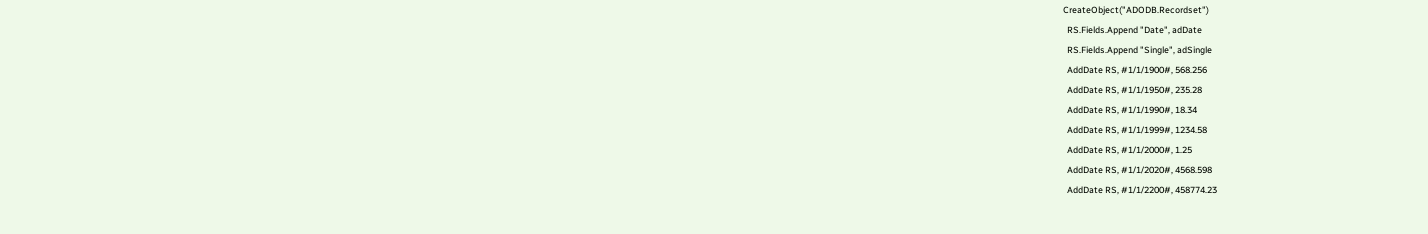CreateObject("ADODB.Recordset")
  RS.Fields.Append "Date", adDate
  RS.Fields.Append "Single", adSingle
  AddDate RS, #1/1/1900#, 568.256
  AddDate RS, #1/1/1950#, 235.28
  AddDate RS, #1/1/1990#, 18.34
  AddDate RS, #1/1/1999#, 1234.58
  AddDate RS, #1/1/2000#, 1.25
  AddDate RS, #1/1/2020#, 4568.598
  AddDate RS, #1/1/2200#, 458774.23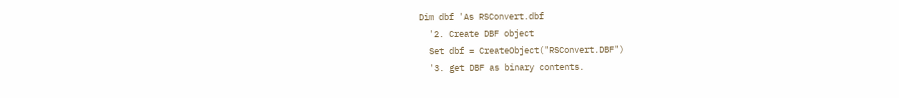Dim dbf 'As RSConvert.dbf
  '2. Create DBF object
  Set dbf = CreateObject("RSConvert.DBF")
  '3. get DBF as binary contents.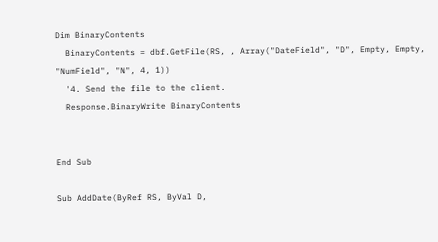Dim BinaryContents
  BinaryContents = dbf.GetFile(RS, , Array("DateField", "D", Empty, Empty, "NumField", "N", 4, 1))
  '4. Send the file to the client.
  Response.BinaryWrite BinaryContents


End Sub

Sub AddDate(ByRef RS, ByVal D,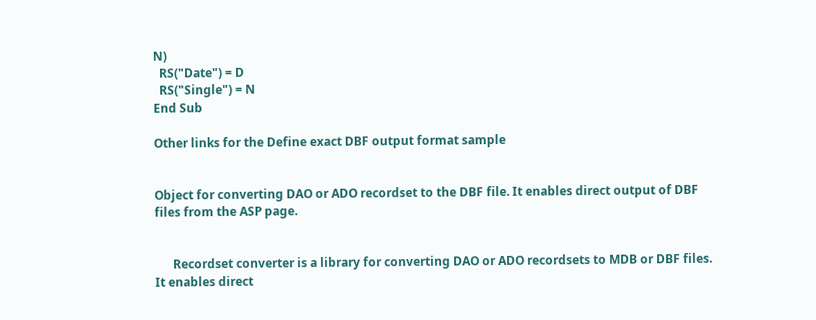N)
  RS("Date") = D
  RS("Single") = N
End Sub

Other links for the Define exact DBF output format sample


Object for converting DAO or ADO recordset to the DBF file. It enables direct output of DBF files from the ASP page.


      Recordset converter is a library for converting DAO or ADO recordsets to MDB or DBF files. It enables direct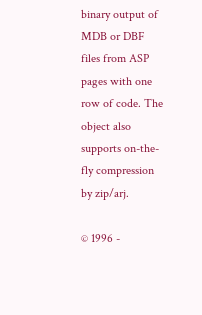binary output of MDB or DBF files from ASP pages with one row of code. The object also supports on-the-fly compression by zip/arj.

© 1996 -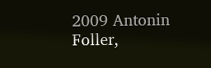2009 Antonin Foller,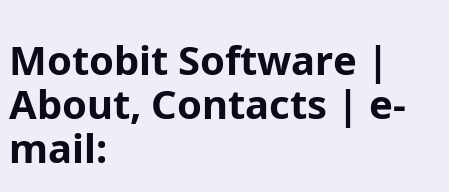Motobit Software | About, Contacts | e-mail: